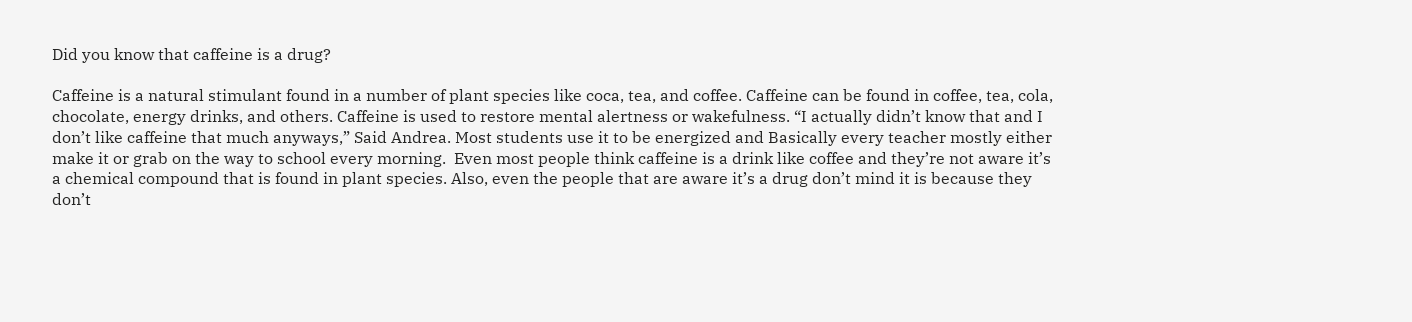Did you know that caffeine is a drug?

Caffeine is a natural stimulant found in a number of plant species like coca, tea, and coffee. Caffeine can be found in coffee, tea, cola, chocolate, energy drinks, and others. Caffeine is used to restore mental alertness or wakefulness. “I actually didn’t know that and I don’t like caffeine that much anyways,” Said Andrea. Most students use it to be energized and Basically every teacher mostly either make it or grab on the way to school every morning.  Even most people think caffeine is a drink like coffee and they’re not aware it’s a chemical compound that is found in plant species. Also, even the people that are aware it’s a drug don’t mind it is because they don’t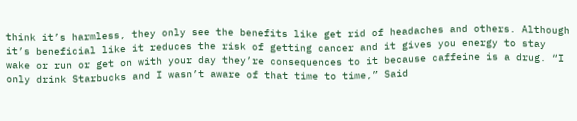think it’s harmless, they only see the benefits like get rid of headaches and others. Although it’s beneficial like it reduces the risk of getting cancer and it gives you energy to stay wake or run or get on with your day they’re consequences to it because caffeine is a drug. “I only drink Starbucks and I wasn’t aware of that time to time,” Said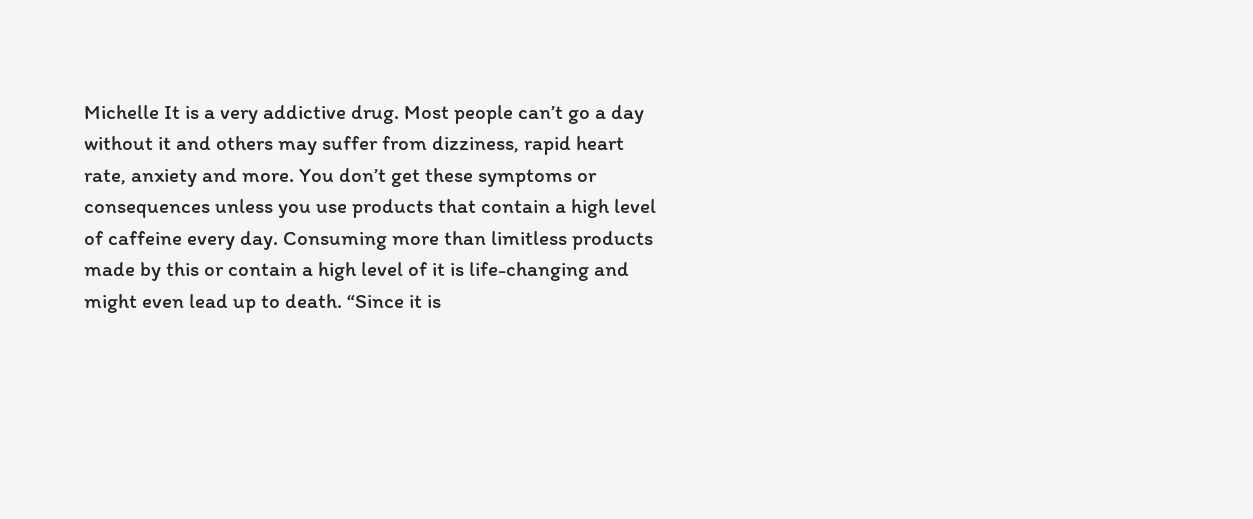Michelle It is a very addictive drug. Most people can’t go a day without it and others may suffer from dizziness, rapid heart rate, anxiety and more. You don’t get these symptoms or consequences unless you use products that contain a high level of caffeine every day. Consuming more than limitless products made by this or contain a high level of it is life-changing and might even lead up to death. “Since it is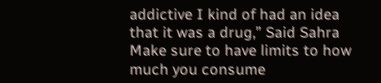addictive I kind of had an idea that it was a drug,” Said Sahra Make sure to have limits to how much you consume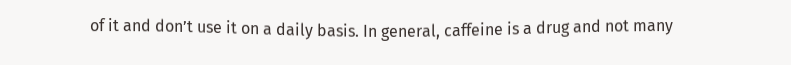of it and don’t use it on a daily basis. In general, caffeine is a drug and not many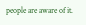people are aware of it.